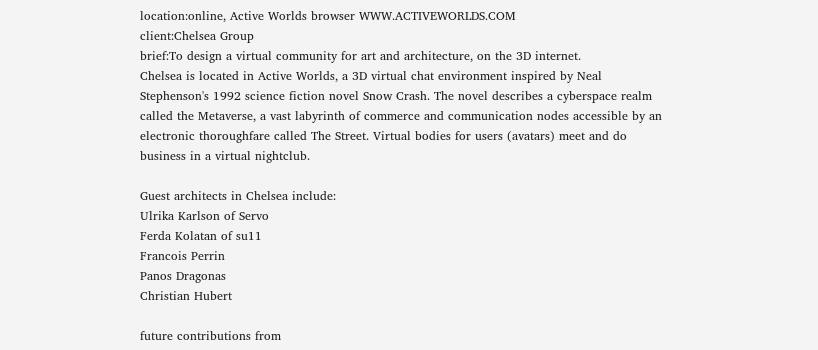location:online, Active Worlds browser WWW.ACTIVEWORLDS.COM
client:Chelsea Group
brief:To design a virtual community for art and architecture, on the 3D internet.
Chelsea is located in Active Worlds, a 3D virtual chat environment inspired by Neal Stephenson's 1992 science fiction novel Snow Crash. The novel describes a cyberspace realm called the Metaverse, a vast labyrinth of commerce and communication nodes accessible by an electronic thoroughfare called The Street. Virtual bodies for users (avatars) meet and do business in a virtual nightclub.

Guest architects in Chelsea include:
Ulrika Karlson of Servo
Ferda Kolatan of su11
Francois Perrin
Panos Dragonas
Christian Hubert

future contributions from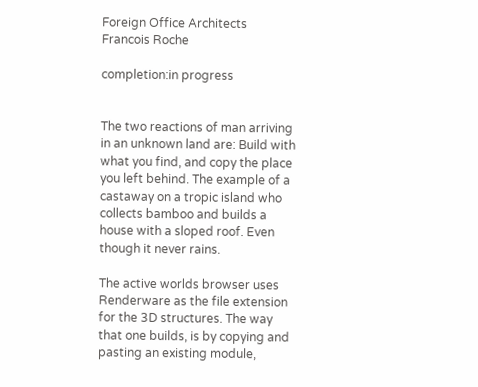Foreign Office Architects
Francois Roche

completion:in progress


The two reactions of man arriving in an unknown land are: Build with what you find, and copy the place you left behind. The example of a castaway on a tropic island who collects bamboo and builds a house with a sloped roof. Even though it never rains.

The active worlds browser uses Renderware as the file extension for the 3D structures. The way that one builds, is by copying and pasting an existing module,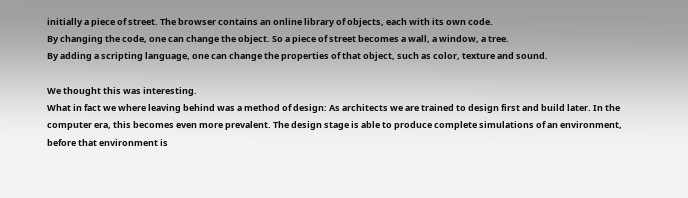initially a piece of street. The browser contains an online library of objects, each with its own code.
By changing the code, one can change the object. So a piece of street becomes a wall, a window, a tree.
By adding a scripting language, one can change the properties of that object, such as color, texture and sound.

We thought this was interesting.
What in fact we where leaving behind was a method of design: As architects we are trained to design first and build later. In the computer era, this becomes even more prevalent. The design stage is able to produce complete simulations of an environment, before that environment is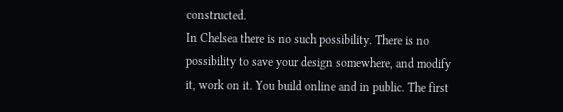constructed.
In Chelsea there is no such possibility. There is no possibility to save your design somewhere, and modify it, work on it. You build online and in public. The first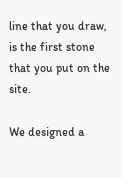line that you draw, is the first stone that you put on the site.

We designed a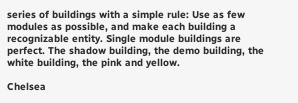series of buildings with a simple rule: Use as few modules as possible, and make each building a recognizable entity. Single module buildings are perfect. The shadow building, the demo building, the white building, the pink and yellow.

Chelsea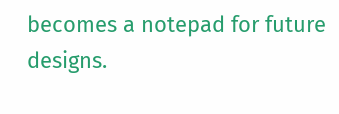becomes a notepad for future designs.